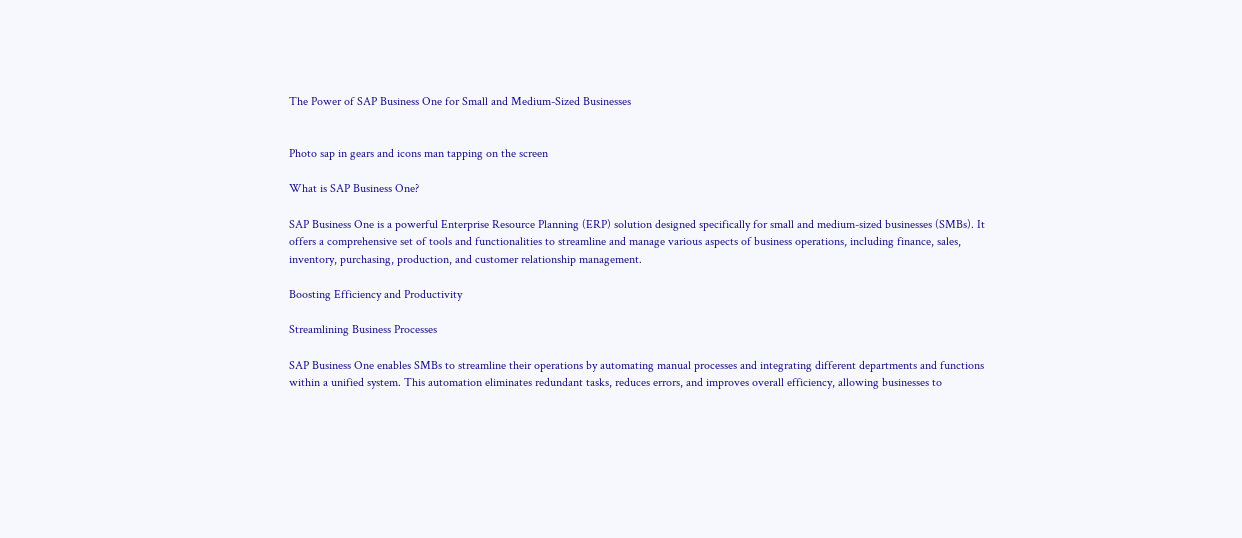The Power of SAP Business One for Small and Medium-Sized Businesses


Photo sap in gears and icons man tapping on the screen

What is SAP Business One?

SAP Business One is a powerful Enterprise Resource Planning (ERP) solution designed specifically for small and medium-sized businesses (SMBs). It offers a comprehensive set of tools and functionalities to streamline and manage various aspects of business operations, including finance, sales, inventory, purchasing, production, and customer relationship management.

Boosting Efficiency and Productivity

Streamlining Business Processes

SAP Business One enables SMBs to streamline their operations by automating manual processes and integrating different departments and functions within a unified system. This automation eliminates redundant tasks, reduces errors, and improves overall efficiency, allowing businesses to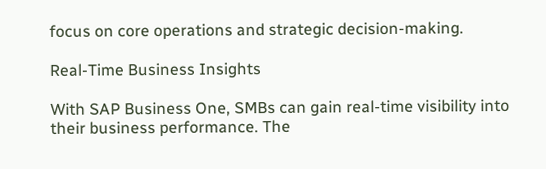focus on core operations and strategic decision-making.

Real-Time Business Insights

With SAP Business One, SMBs can gain real-time visibility into their business performance. The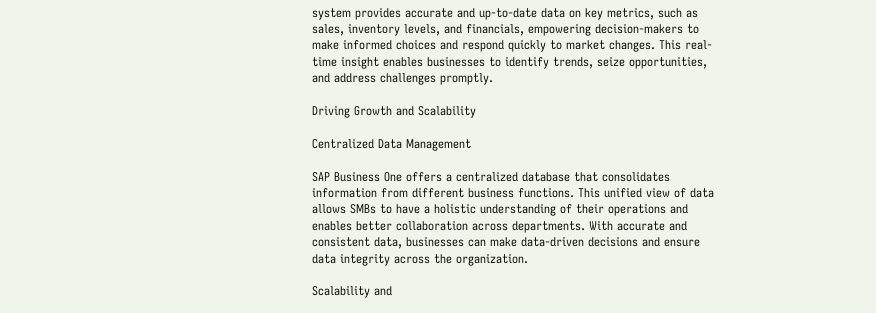system provides accurate and up-to-date data on key metrics, such as sales, inventory levels, and financials, empowering decision-makers to make informed choices and respond quickly to market changes. This real-time insight enables businesses to identify trends, seize opportunities, and address challenges promptly.

Driving Growth and Scalability

Centralized Data Management

SAP Business One offers a centralized database that consolidates information from different business functions. This unified view of data allows SMBs to have a holistic understanding of their operations and enables better collaboration across departments. With accurate and consistent data, businesses can make data-driven decisions and ensure data integrity across the organization.

Scalability and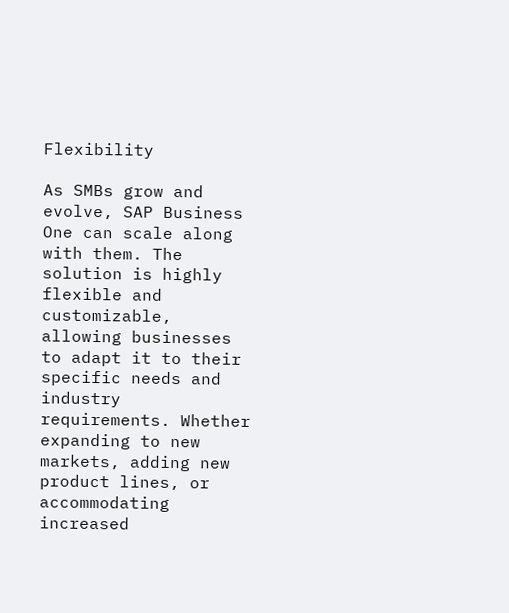Flexibility

As SMBs grow and evolve, SAP Business One can scale along with them. The solution is highly flexible and customizable, allowing businesses to adapt it to their specific needs and industry requirements. Whether expanding to new markets, adding new product lines, or accommodating increased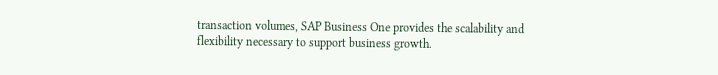transaction volumes, SAP Business One provides the scalability and flexibility necessary to support business growth.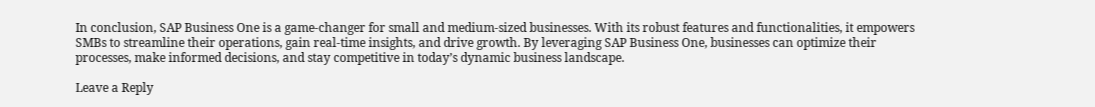In conclusion, SAP Business One is a game-changer for small and medium-sized businesses. With its robust features and functionalities, it empowers SMBs to streamline their operations, gain real-time insights, and drive growth. By leveraging SAP Business One, businesses can optimize their processes, make informed decisions, and stay competitive in today’s dynamic business landscape.

Leave a Reply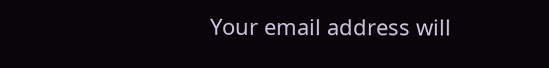Your email address will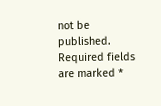not be published. Required fields are marked *